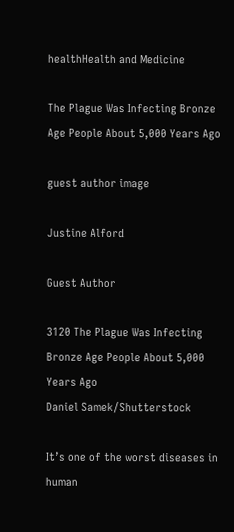healthHealth and Medicine

The Plague Was Infecting Bronze Age People About 5,000 Years Ago

guest author image

Justine Alford

Guest Author

3120 The Plague Was Infecting Bronze Age People About 5,000 Years Ago
Daniel Samek/Shutterstock

It’s one of the worst diseases in human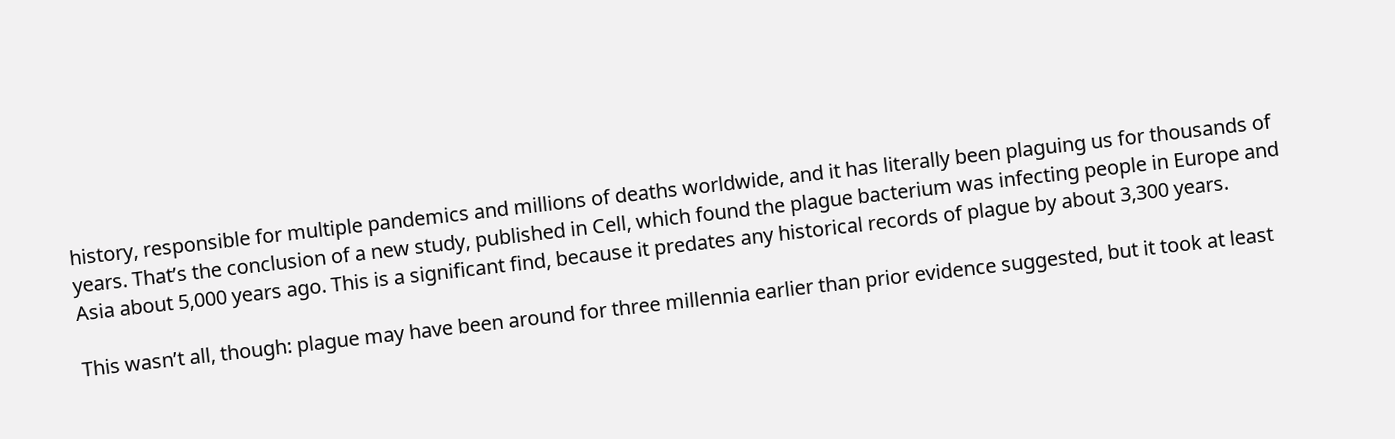history, responsible for multiple pandemics and millions of deaths worldwide, and it has literally been plaguing us for thousands of years. That’s the conclusion of a new study, published in Cell, which found the plague bacterium was infecting people in Europe and Asia about 5,000 years ago. This is a significant find, because it predates any historical records of plague by about 3,300 years.

This wasn’t all, though: plague may have been around for three millennia earlier than prior evidence suggested, but it took at least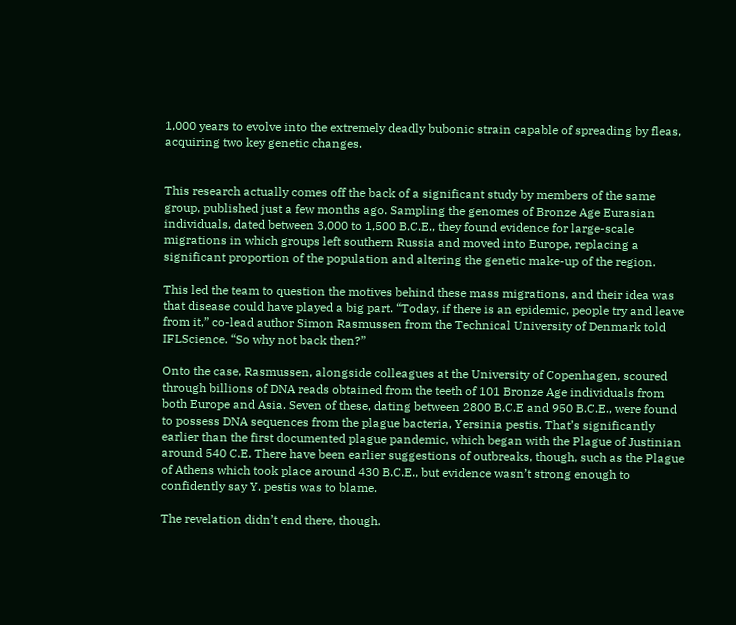1,000 years to evolve into the extremely deadly bubonic strain capable of spreading by fleas, acquiring two key genetic changes.


This research actually comes off the back of a significant study by members of the same group, published just a few months ago. Sampling the genomes of Bronze Age Eurasian individuals, dated between 3,000 to 1,500 B.C.E., they found evidence for large-scale migrations in which groups left southern Russia and moved into Europe, replacing a significant proportion of the population and altering the genetic make-up of the region.

This led the team to question the motives behind these mass migrations, and their idea was that disease could have played a big part. “Today, if there is an epidemic, people try and leave from it,” co-lead author Simon Rasmussen from the Technical University of Denmark told IFLScience. “So why not back then?”

Onto the case, Rasmussen, alongside colleagues at the University of Copenhagen, scoured through billions of DNA reads obtained from the teeth of 101 Bronze Age individuals from both Europe and Asia. Seven of these, dating between 2800 B.C.E and 950 B.C.E., were found to possess DNA sequences from the plague bacteria, Yersinia pestis. That’s significantly earlier than the first documented plague pandemic, which began with the Plague of Justinian around 540 C.E. There have been earlier suggestions of outbreaks, though, such as the Plague of Athens which took place around 430 B.C.E., but evidence wasn’t strong enough to confidently say Y. pestis was to blame.

The revelation didn’t end there, though.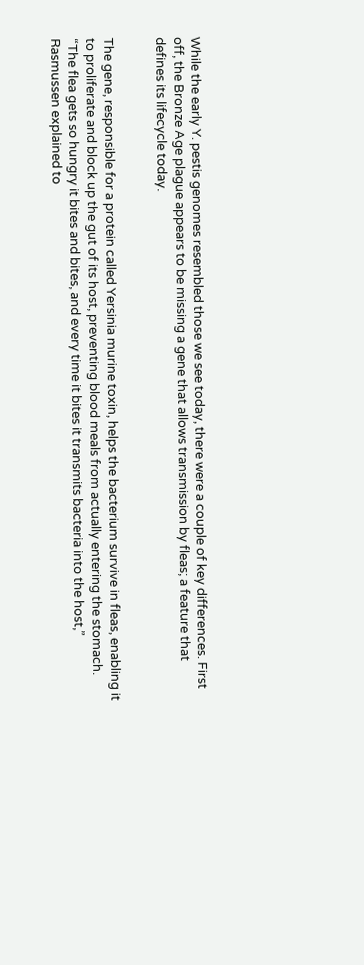While the early Y. pestis genomes resembled those we see today, there were a couple of key differences. First off, the Bronze Age plague appears to be missing a gene that allows transmission by fleas; a feature that defines its lifecycle today.


The gene, responsible for a protein called Yersinia murine toxin, helps the bacterium survive in fleas, enabling it to proliferate and block up the gut of its host, preventing blood meals from actually entering the stomach. “The flea gets so hungry it bites and bites, and every time it bites it transmits bacteria into the host,” Rasmussen explained to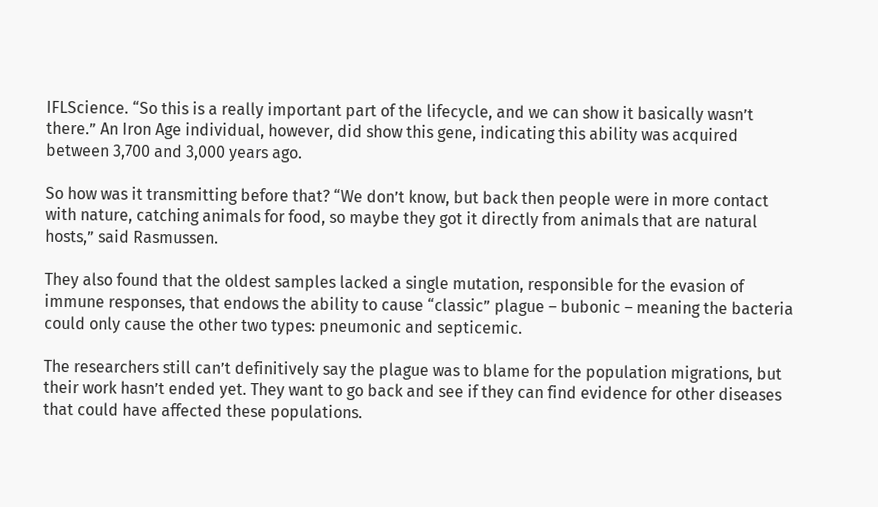IFLScience. “So this is a really important part of the lifecycle, and we can show it basically wasn’t there.” An Iron Age individual, however, did show this gene, indicating this ability was acquired between 3,700 and 3,000 years ago.

So how was it transmitting before that? “We don’t know, but back then people were in more contact with nature, catching animals for food, so maybe they got it directly from animals that are natural hosts,” said Rasmussen.

They also found that the oldest samples lacked a single mutation, responsible for the evasion of immune responses, that endows the ability to cause “classic” plague – bubonic – meaning the bacteria could only cause the other two types: pneumonic and septicemic.

The researchers still can’t definitively say the plague was to blame for the population migrations, but their work hasn’t ended yet. They want to go back and see if they can find evidence for other diseases that could have affected these populations.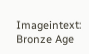Imageintext: Bronze Age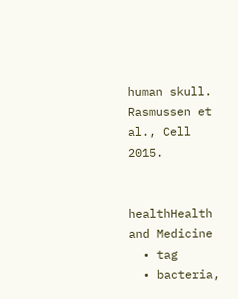human skull. Rasmussen et al., Cell 2015.


healthHealth and Medicine
  • tag
  • bacteria,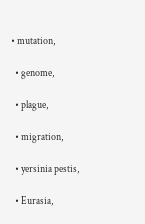• mutation,

  • genome,

  • plague,

  • migration,

  • yersinia pestis,

  • Eurasia,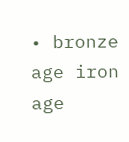• bronze age iron age